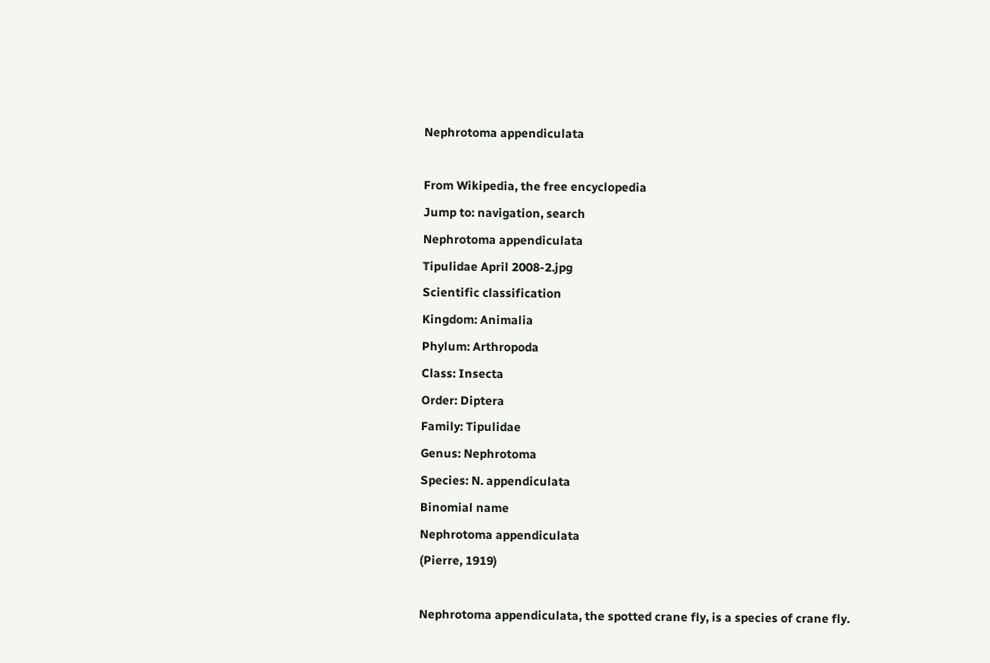Nephrotoma appendiculata

From Wikipedia, the free encyclopedia
Jump to: navigation, search
Nephrotoma appendiculata
Tipulidae April 2008-2.jpg
Scientific classification
Kingdom: Animalia
Phylum: Arthropoda
Class: Insecta
Order: Diptera
Family: Tipulidae
Genus: Nephrotoma
Species: N. appendiculata
Binomial name
Nephrotoma appendiculata
(Pierre, 1919)

Nephrotoma appendiculata, the spotted crane fly, is a species of crane fly.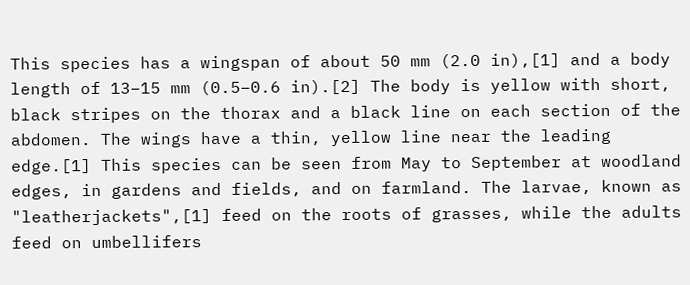This species has a wingspan of about 50 mm (2.0 in),[1] and a body length of 13–15 mm (0.5–0.6 in).[2] The body is yellow with short, black stripes on the thorax and a black line on each section of the abdomen. The wings have a thin, yellow line near the leading edge.[1] This species can be seen from May to September at woodland edges, in gardens and fields, and on farmland. The larvae, known as "leatherjackets",[1] feed on the roots of grasses, while the adults feed on umbellifers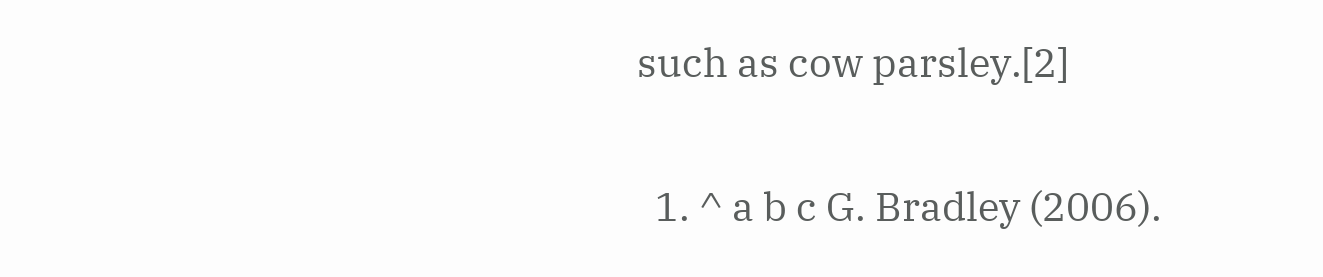such as cow parsley.[2]


  1. ^ a b c G. Bradley (2006).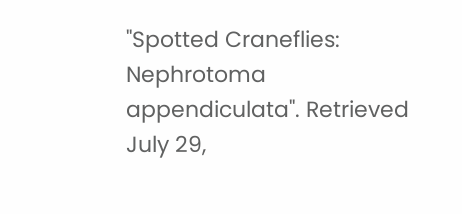"Spotted Craneflies: Nephrotoma appendiculata". Retrieved July 29,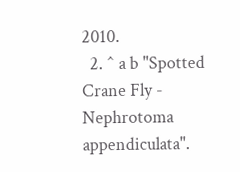2010.
  2. ^ a b "Spotted Crane Fly - Nephrotoma appendiculata".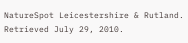NatureSpot Leicestershire & Rutland. Retrieved July 29, 2010.